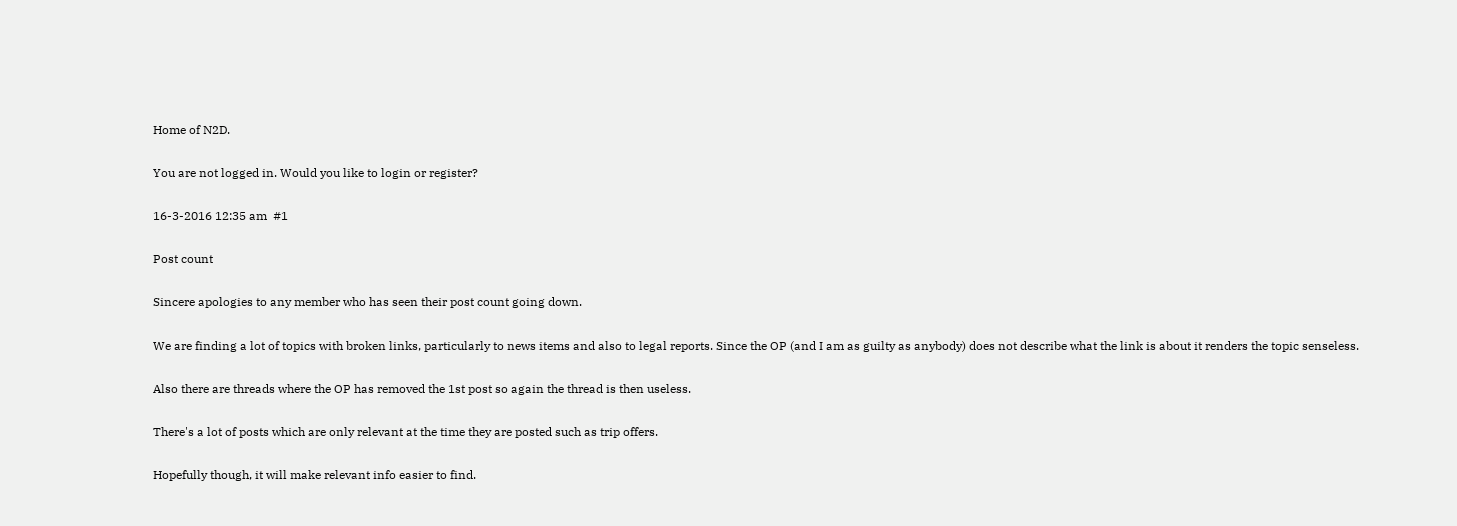Home of N2D.

You are not logged in. Would you like to login or register?

16-3-2016 12:35 am  #1

Post count

Sincere apologies to any member who has seen their post count going down.

We are finding a lot of topics with broken links, particularly to news items and also to legal reports. Since the OP (and I am as guilty as anybody) does not describe what the link is about it renders the topic senseless.

Also there are threads where the OP has removed the 1st post so again the thread is then useless.

There's a lot of posts which are only relevant at the time they are posted such as trip offers.

Hopefully though, it will make relevant info easier to find.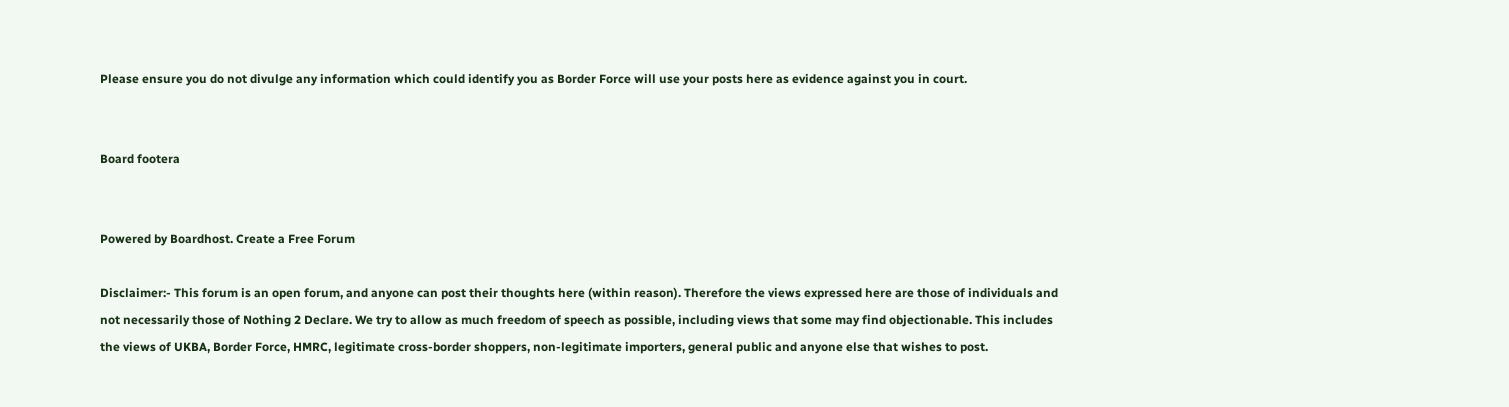Please ensure you do not divulge any information which could identify you as Border Force will use your posts here as evidence against you in court.


Board footera


Powered by Boardhost. Create a Free Forum

Disclaimer:- This forum is an open forum, and anyone can post their thoughts here (within reason). Therefore the views expressed here are those of individuals and not necessarily those of Nothing 2 Declare. We try to allow as much freedom of speech as possible, including views that some may find objectionable. This includes the views of UKBA, Border Force, HMRC, legitimate cross-border shoppers, non-legitimate importers, general public and anyone else that wishes to post.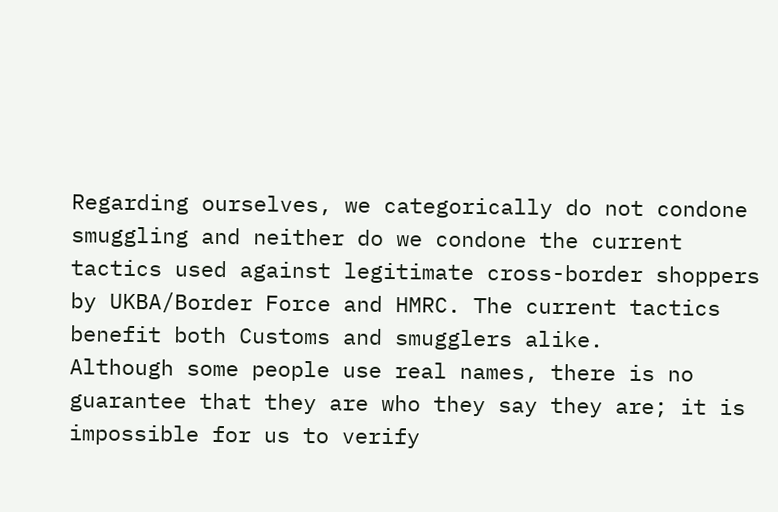Regarding ourselves, we categorically do not condone smuggling and neither do we condone the current tactics used against legitimate cross-border shoppers by UKBA/Border Force and HMRC. The current tactics benefit both Customs and smugglers alike.
Although some people use real names, there is no guarantee that they are who they say they are; it is impossible for us to verify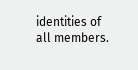identities of all members.